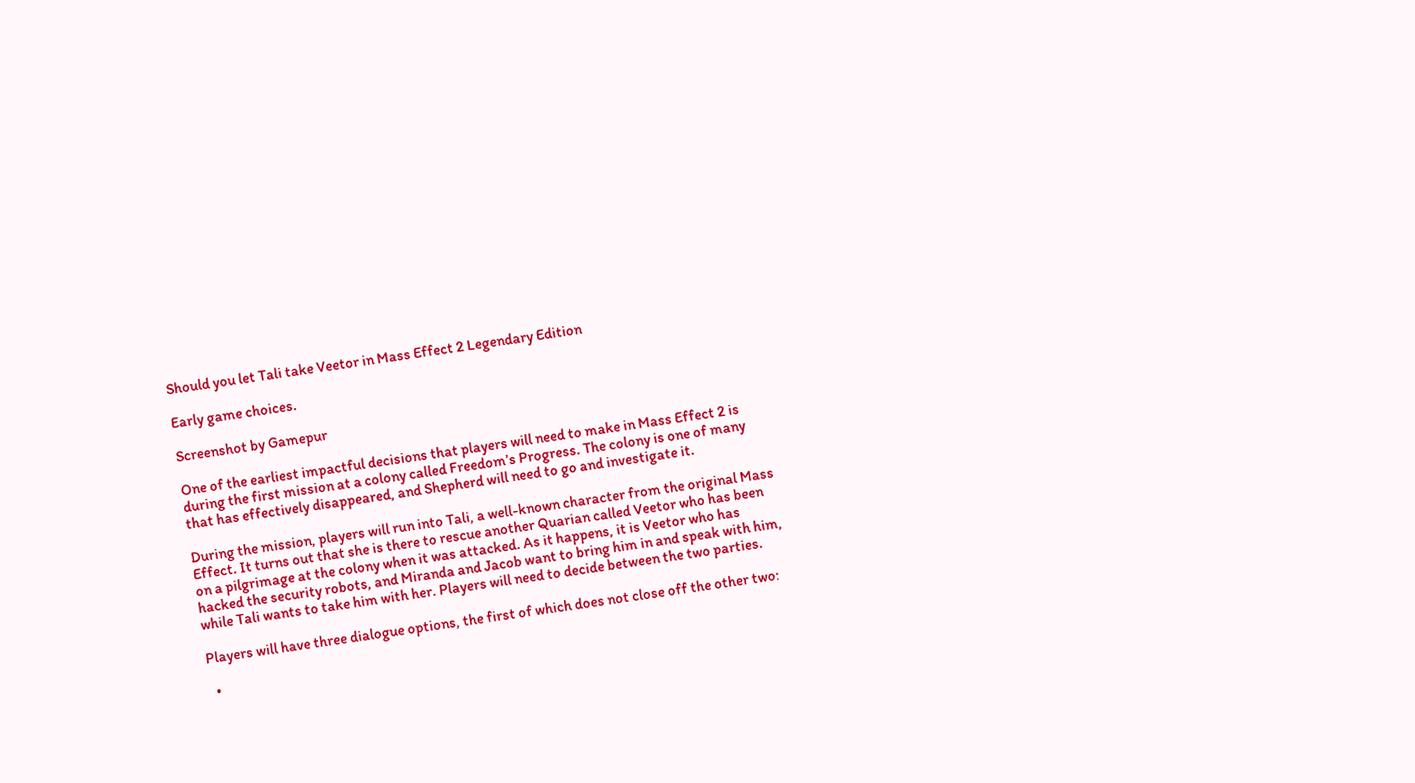Should you let Tali take Veetor in Mass Effect 2 Legendary Edition

Early game choices.

Screenshot by Gamepur

One of the earliest impactful decisions that players will need to make in Mass Effect 2 is during the first mission at a colony called Freedom’s Progress. The colony is one of many that has effectively disappeared, and Shepherd will need to go and investigate it.

During the mission, players will run into Tali, a well-known character from the original Mass Effect. It turns out that she is there to rescue another Quarian called Veetor who has been on a pilgrimage at the colony when it was attacked. As it happens, it is Veetor who has hacked the security robots, and Miranda and Jacob want to bring him in and speak with him, while Tali wants to take him with her. Players will need to decide between the two parties.

Players will have three dialogue options, the first of which does not close off the other two:

  •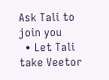Ask Tali to join you
  • Let Tali take Veetor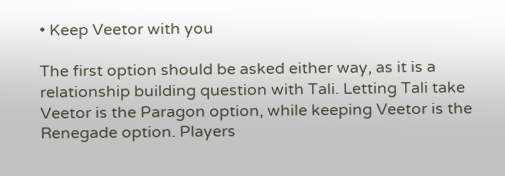• Keep Veetor with you

The first option should be asked either way, as it is a relationship building question with Tali. Letting Tali take Veetor is the Paragon option, while keeping Veetor is the Renegade option. Players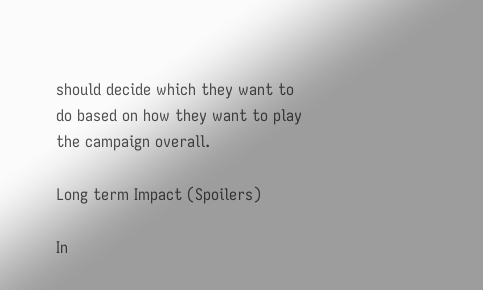should decide which they want to do based on how they want to play the campaign overall.

Long term Impact (Spoilers)

In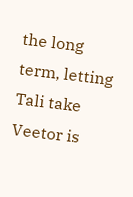the long term, letting Tali take Veetor is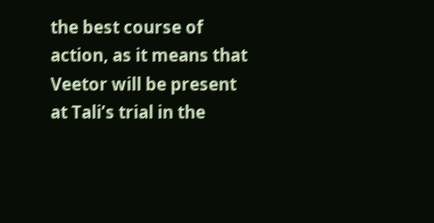the best course of action, as it means that Veetor will be present at Tali’s trial in the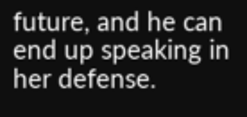future, and he can end up speaking in her defense.